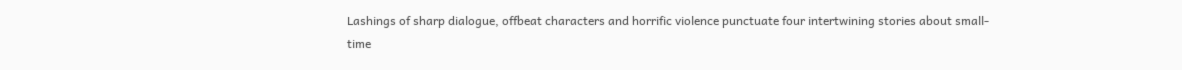Lashings of sharp dialogue, offbeat characters and horrific violence punctuate four intertwining stories about small-time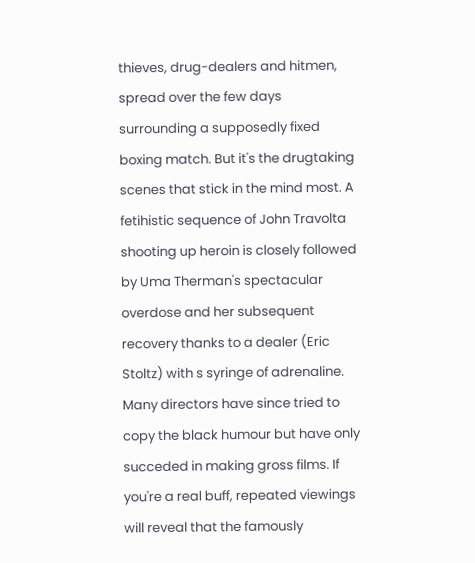thieves, drug-dealers and hitmen, spread over the few days surrounding a supposedly fixed boxing match. But it's the drugtaking scenes that stick in the mind most. A fetihistic sequence of John Travolta shooting up heroin is closely followed by Uma Therman's spectacular overdose and her subsequent recovery thanks to a dealer (Eric Stoltz) with s syringe of adrenaline. Many directors have since tried to copy the black humour but have only succeded in making gross films. If you're a real buff, repeated viewings will reveal that the famously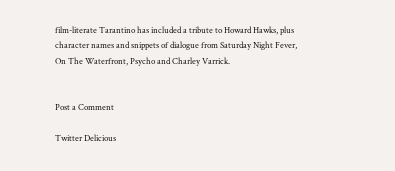film-literate Tarantino has included a tribute to Howard Hawks, plus character names and snippets of dialogue from Saturday Night Fever, On The Waterfront, Psycho and Charley Varrick.


Post a Comment

Twitter Delicious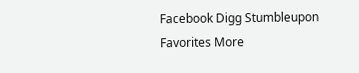Facebook Digg Stumbleupon Favorites More